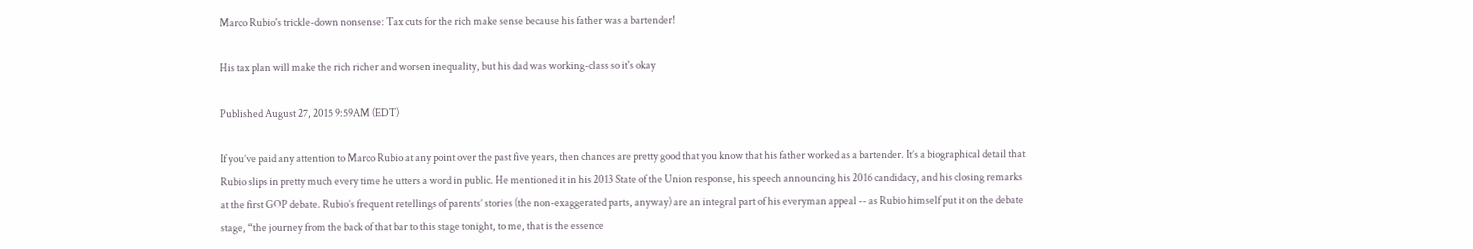Marco Rubio's trickle-down nonsense: Tax cuts for the rich make sense because his father was a bartender!

His tax plan will make the rich richer and worsen inequality, but his dad was working-class so it's okay

Published August 27, 2015 9:59AM (EDT)

If you’ve paid any attention to Marco Rubio at any point over the past five years, then chances are pretty good that you know that his father worked as a bartender. It’s a biographical detail that Rubio slips in pretty much every time he utters a word in public. He mentioned it in his 2013 State of the Union response, his speech announcing his 2016 candidacy, and his closing remarks at the first GOP debate. Rubio’s frequent retellings of parents’ stories (the non-exaggerated parts, anyway) are an integral part of his everyman appeal -- as Rubio himself put it on the debate stage, “the journey from the back of that bar to this stage tonight, to me, that is the essence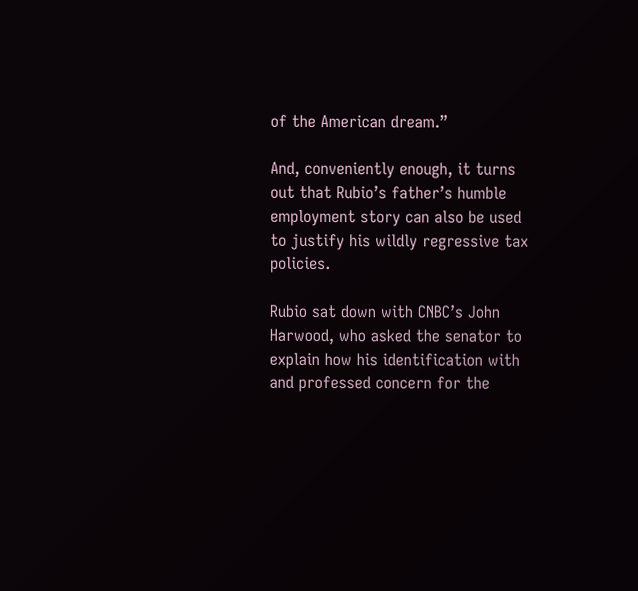of the American dream.”

And, conveniently enough, it turns out that Rubio’s father’s humble employment story can also be used to justify his wildly regressive tax policies.

Rubio sat down with CNBC’s John Harwood, who asked the senator to explain how his identification with and professed concern for the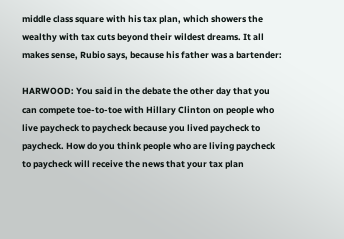middle class square with his tax plan, which showers the wealthy with tax cuts beyond their wildest dreams. It all makes sense, Rubio says, because his father was a bartender:

HARWOOD: You said in the debate the other day that you can compete toe-to-toe with Hillary Clinton on people who live paycheck to paycheck because you lived paycheck to paycheck. How do you think people who are living paycheck to paycheck will receive the news that your tax plan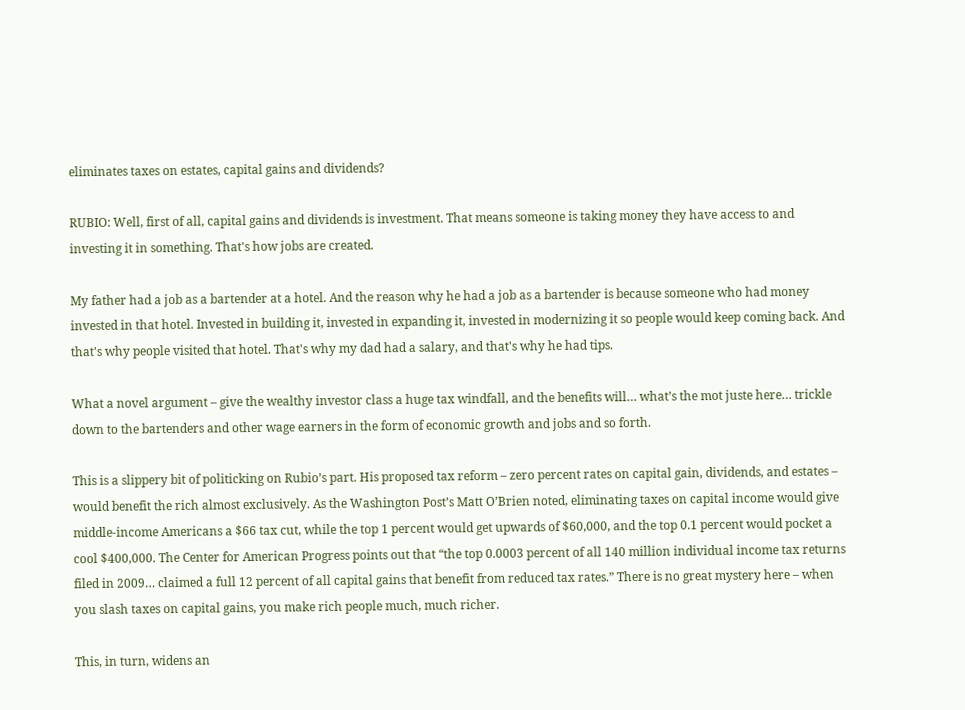eliminates taxes on estates, capital gains and dividends?

RUBIO: Well, first of all, capital gains and dividends is investment. That means someone is taking money they have access to and investing it in something. That's how jobs are created.

My father had a job as a bartender at a hotel. And the reason why he had a job as a bartender is because someone who had money invested in that hotel. Invested in building it, invested in expanding it, invested in modernizing it so people would keep coming back. And that's why people visited that hotel. That's why my dad had a salary, and that's why he had tips.

What a novel argument – give the wealthy investor class a huge tax windfall, and the benefits will… what’s the mot juste here… trickle down to the bartenders and other wage earners in the form of economic growth and jobs and so forth.

This is a slippery bit of politicking on Rubio’s part. His proposed tax reform – zero percent rates on capital gain, dividends, and estates – would benefit the rich almost exclusively. As the Washington Post’s Matt O’Brien noted, eliminating taxes on capital income would give middle-income Americans a $66 tax cut, while the top 1 percent would get upwards of $60,000, and the top 0.1 percent would pocket a cool $400,000. The Center for American Progress points out that “the top 0.0003 percent of all 140 million individual income tax returns filed in 2009… claimed a full 12 percent of all capital gains that benefit from reduced tax rates.” There is no great mystery here – when you slash taxes on capital gains, you make rich people much, much richer.

This, in turn, widens an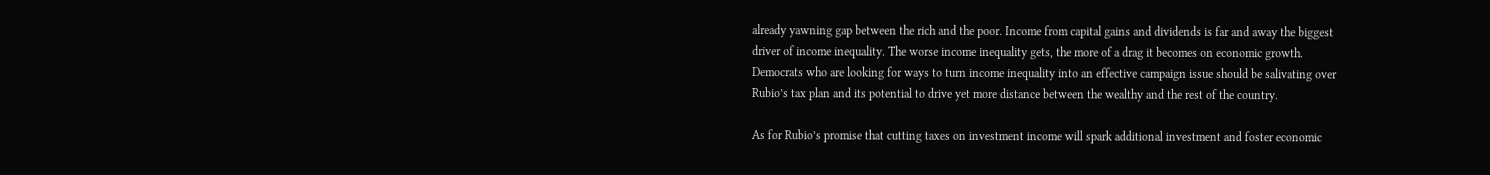already yawning gap between the rich and the poor. Income from capital gains and dividends is far and away the biggest driver of income inequality. The worse income inequality gets, the more of a drag it becomes on economic growth. Democrats who are looking for ways to turn income inequality into an effective campaign issue should be salivating over Rubio’s tax plan and its potential to drive yet more distance between the wealthy and the rest of the country.

As for Rubio’s promise that cutting taxes on investment income will spark additional investment and foster economic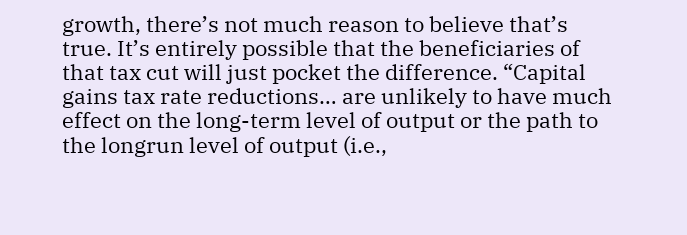growth, there’s not much reason to believe that’s true. It’s entirely possible that the beneficiaries of that tax cut will just pocket the difference. “Capital gains tax rate reductions… are unlikely to have much effect on the long-term level of output or the path to the longrun level of output (i.e.,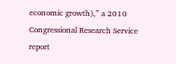economic growth),” a 2010 Congressional Research Service report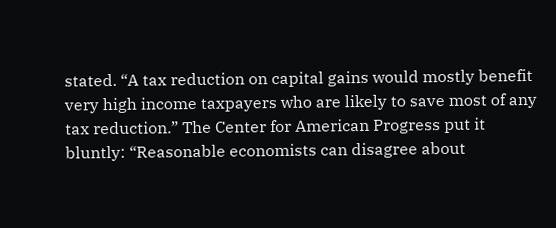stated. “A tax reduction on capital gains would mostly benefit very high income taxpayers who are likely to save most of any tax reduction.” The Center for American Progress put it bluntly: “Reasonable economists can disagree about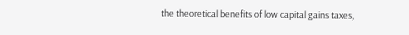the theoretical benefits of low capital gains taxes,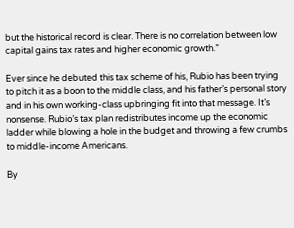but the historical record is clear. There is no correlation between low capital gains tax rates and higher economic growth.”

Ever since he debuted this tax scheme of his, Rubio has been trying to pitch it as a boon to the middle class, and his father’s personal story and in his own working-class upbringing fit into that message. It’s nonsense. Rubio’s tax plan redistributes income up the economic ladder while blowing a hole in the budget and throwing a few crumbs to middle-income Americans.

By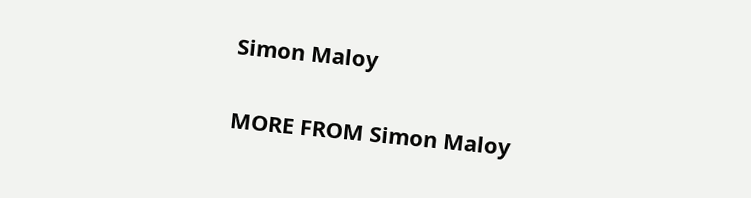Simon Maloy

MORE FROM Simon Maloy